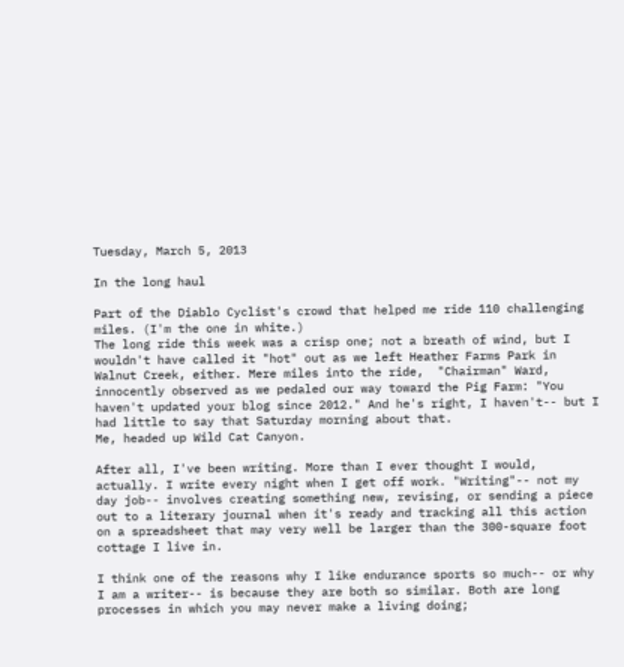Tuesday, March 5, 2013

In the long haul

Part of the Diablo Cyclist's crowd that helped me ride 110 challenging miles. (I'm the one in white.)
The long ride this week was a crisp one; not a breath of wind, but I wouldn't have called it "hot" out as we left Heather Farms Park in Walnut Creek, either. Mere miles into the ride,  "Chairman" Ward, innocently observed as we pedaled our way toward the Pig Farm: "You haven't updated your blog since 2012." And he's right, I haven't-- but I had little to say that Saturday morning about that.
Me, headed up Wild Cat Canyon.

After all, I've been writing. More than I ever thought I would, actually. I write every night when I get off work. "Writing"-- not my day job-- involves creating something new, revising, or sending a piece out to a literary journal when it's ready and tracking all this action on a spreadsheet that may very well be larger than the 300-square foot cottage I live in.

I think one of the reasons why I like endurance sports so much-- or why I am a writer-- is because they are both so similar. Both are long processes in which you may never make a living doing;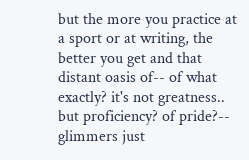but the more you practice at a sport or at writing, the better you get and that distant oasis of-- of what exactly? it's not greatness.. but proficiency? of pride?-- glimmers just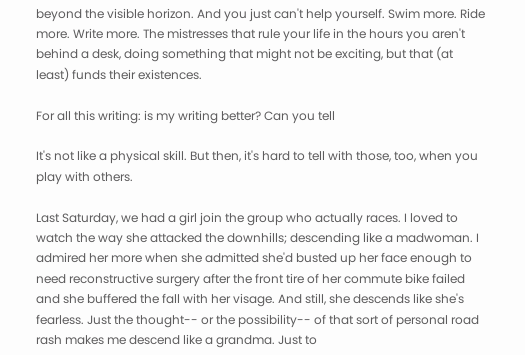beyond the visible horizon. And you just can't help yourself. Swim more. Ride more. Write more. The mistresses that rule your life in the hours you aren't behind a desk, doing something that might not be exciting, but that (at least) funds their existences.

For all this writing: is my writing better? Can you tell

It's not like a physical skill. But then, it's hard to tell with those, too, when you play with others.

Last Saturday, we had a girl join the group who actually races. I loved to watch the way she attacked the downhills; descending like a madwoman. I admired her more when she admitted she'd busted up her face enough to need reconstructive surgery after the front tire of her commute bike failed and she buffered the fall with her visage. And still, she descends like she's fearless. Just the thought-- or the possibility-- of that sort of personal road rash makes me descend like a grandma. Just to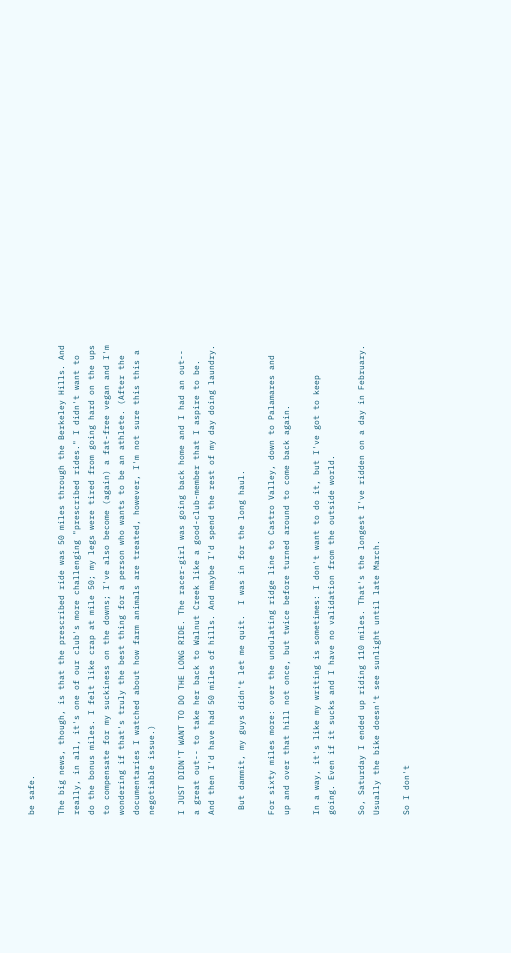be safe.

The big news, though, is that the prescribed ride was 50 miles through the Berkeley Hills. And really, in all, it's one of our club's more challenging "prescribed rides." I didn't want to do the bonus miles. I felt like crap at mile 50; my legs were tired from going hard on the ups to compensate for my suckiness on the downs; I've also become (again) a fat-free vegan and I'm wondering if that's truly the best thing for a person who wants to be an athlete. (After the documentaries I watched about how farm animals are treated, however, I'm not sure this this a negotiable issue.)

I JUST DIDN'T WANT TO DO THE LONG RIDE. The racer-girl was going back home and I had an out-- a great out-- to take her back to Walnut Creek like a good-club-member that I aspire to be. And then I'd have had 50 miles of hills. And maybe I'd spend the rest of my day doing laundry.

 But dammit, my guys didn't let me quit.  I was in for the long haul.

For sixty miles more: over the undulating ridge line to Castro Valley, down to Palamares and up and over that hill not once, but twice before turned around to come back again.

In a way, it's like my writing is sometimes: I don't want to do it, but I've got to keep going. Even if it sucks and I have no validation from the outside world.

So, Saturday I ended up riding 110 miles. That's the longest I've ridden on a day in February. Usually the bike doesn't see sunlight until late March.

So I don't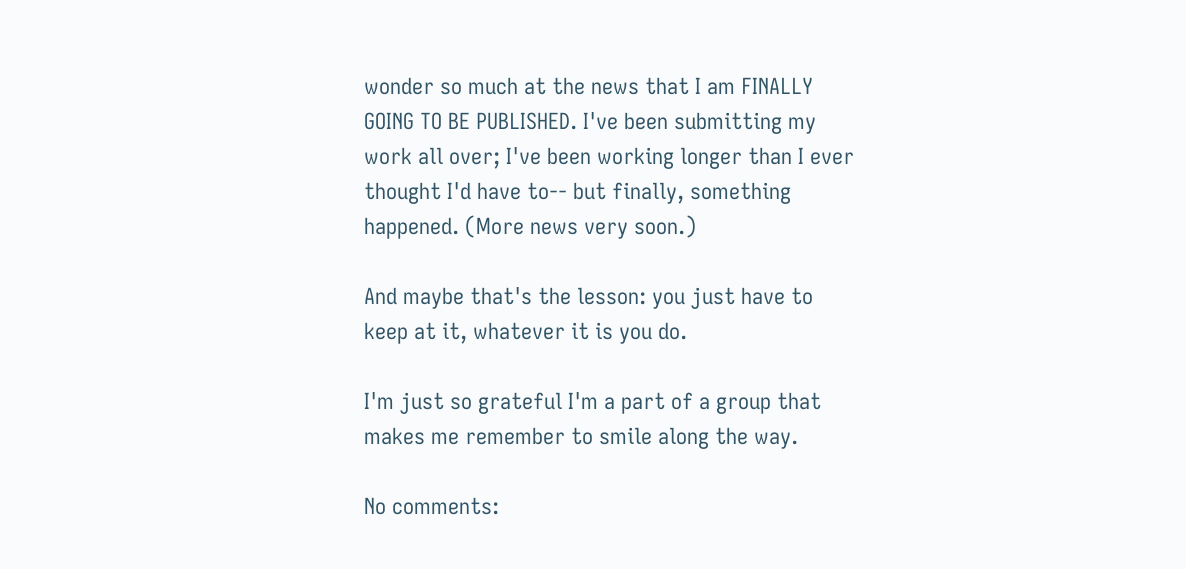wonder so much at the news that I am FINALLY GOING TO BE PUBLISHED. I've been submitting my work all over; I've been working longer than I ever thought I'd have to-- but finally, something happened. (More news very soon.)

And maybe that's the lesson: you just have to keep at it, whatever it is you do.

I'm just so grateful I'm a part of a group that makes me remember to smile along the way.

No comments: